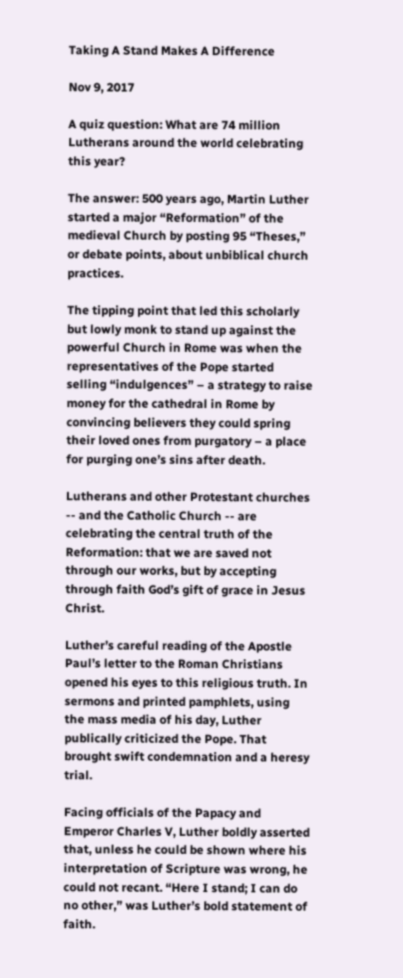Taking A Stand Makes A Difference

Nov 9, 2017

A quiz question: What are 74 million Lutherans around the world celebrating this year?

The answer: 500 years ago, Martin Luther started a major “Reformation” of the medieval Church by posting 95 “Theses,” or debate points, about unbiblical church practices.

The tipping point that led this scholarly but lowly monk to stand up against the powerful Church in Rome was when the representatives of the Pope started selling “indulgences” – a strategy to raise money for the cathedral in Rome by convincing believers they could spring their loved ones from purgatory – a place for purging one’s sins after death.

Lutherans and other Protestant churches -- and the Catholic Church -- are celebrating the central truth of the Reformation: that we are saved not through our works, but by accepting through faith God’s gift of grace in Jesus Christ.

Luther’s careful reading of the Apostle Paul’s letter to the Roman Christians opened his eyes to this religious truth. In sermons and printed pamphlets, using the mass media of his day, Luther publically criticized the Pope. That brought swift condemnation and a heresy trial.

Facing officials of the Papacy and Emperor Charles V, Luther boldly asserted that, unless he could be shown where his interpretation of Scripture was wrong, he could not recant. “Here I stand; I can do no other,” was Luther’s bold statement of faith.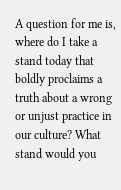A question for me is, where do I take a stand today that boldly proclaims a truth about a wrong or unjust practice in our culture? What stand would you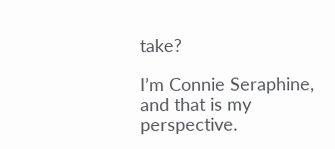take?

I’m Connie Seraphine, and that is my perspective.